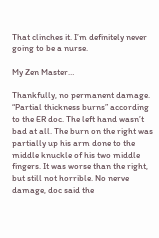That clinches it. I’m definitely never going to be a nurse.

My Zen Master…

Thankfully, no permanent damage. “Partial thickness burns” according to the ER doc. The left hand wasn’t bad at all. The burn on the right was partially up his arm done to the middle knuckle of his two middle fingers. It was worse than the right, but still not horrible. No nerve damage, doc said the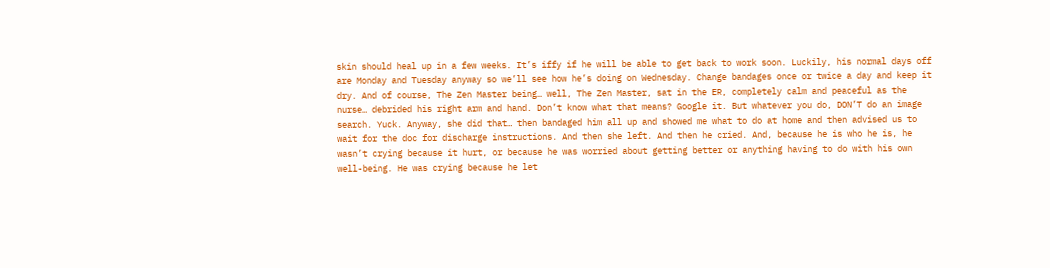skin should heal up in a few weeks. It’s iffy if he will be able to get back to work soon. Luckily, his normal days off are Monday and Tuesday anyway so we’ll see how he’s doing on Wednesday. Change bandages once or twice a day and keep it dry. And of course, The Zen Master being… well, The Zen Master, sat in the ER, completely calm and peaceful as the nurse… debrided his right arm and hand. Don’t know what that means? Google it. But whatever you do, DON’T do an image search. Yuck. Anyway, she did that… then bandaged him all up and showed me what to do at home and then advised us to wait for the doc for discharge instructions. And then she left. And then he cried. And, because he is who he is, he wasn’t crying because it hurt, or because he was worried about getting better or anything having to do with his own well-being. He was crying because he let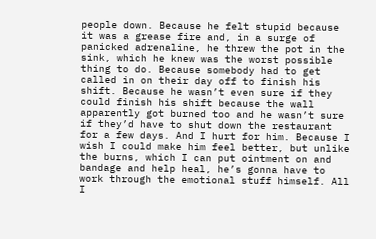people down. Because he felt stupid because it was a grease fire and, in a surge of panicked adrenaline, he threw the pot in the sink, which he knew was the worst possible thing to do. Because somebody had to get called in on their day off to finish his shift. Because he wasn’t even sure if they could finish his shift because the wall apparently got burned too and he wasn’t sure if they’d have to shut down the restaurant for a few days. And I hurt for him. Because I wish I could make him feel better, but unlike the burns, which I can put ointment on and bandage and help heal, he’s gonna have to work through the emotional stuff himself. All I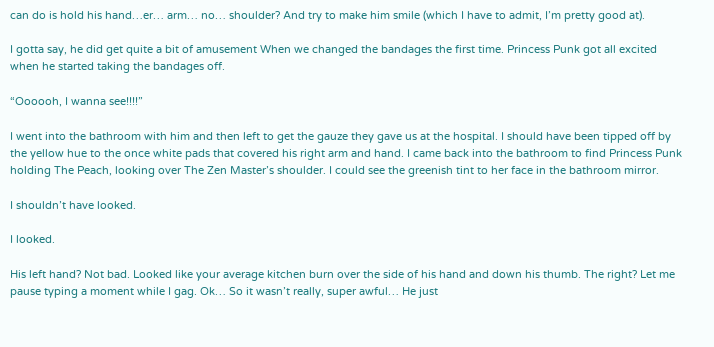can do is hold his hand…er… arm… no… shoulder? And try to make him smile (which I have to admit, I’m pretty good at).

I gotta say, he did get quite a bit of amusement When we changed the bandages the first time. Princess Punk got all excited when he started taking the bandages off.

“Oooooh, I wanna see!!!!”

I went into the bathroom with him and then left to get the gauze they gave us at the hospital. I should have been tipped off by the yellow hue to the once white pads that covered his right arm and hand. I came back into the bathroom to find Princess Punk  holding The Peach, looking over The Zen Master’s shoulder. I could see the greenish tint to her face in the bathroom mirror.

I shouldn’t have looked.

I looked.

His left hand? Not bad. Looked like your average kitchen burn over the side of his hand and down his thumb. The right? Let me pause typing a moment while I gag. Ok… So it wasn’t really, super awful… He just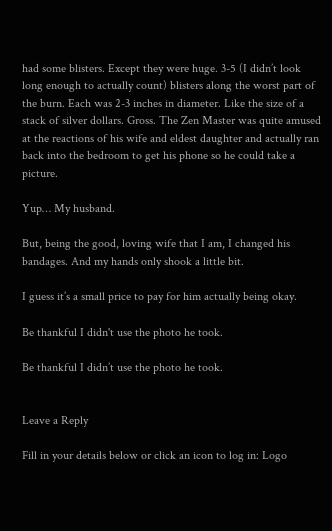had some blisters. Except they were huge. 3-5 (I didn’t look long enough to actually count) blisters along the worst part of the burn. Each was 2-3 inches in diameter. Like the size of a stack of silver dollars. Gross. The Zen Master was quite amused at the reactions of his wife and eldest daughter and actually ran back into the bedroom to get his phone so he could take a picture.

Yup… My husband.

But, being the good, loving wife that I am, I changed his bandages. And my hands only shook a little bit.

I guess it’s a small price to pay for him actually being okay.

Be thankful I didn't use the photo he took.

Be thankful I didn’t use the photo he took.


Leave a Reply

Fill in your details below or click an icon to log in: Logo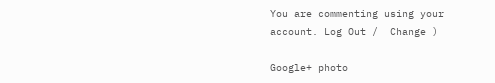You are commenting using your account. Log Out /  Change )

Google+ photo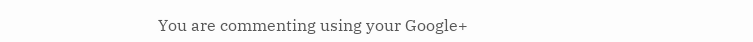You are commenting using your Google+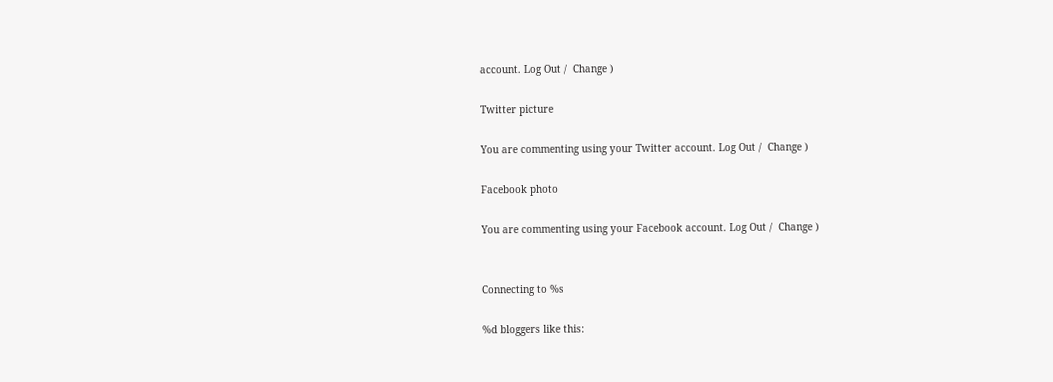account. Log Out /  Change )

Twitter picture

You are commenting using your Twitter account. Log Out /  Change )

Facebook photo

You are commenting using your Facebook account. Log Out /  Change )


Connecting to %s

%d bloggers like this: